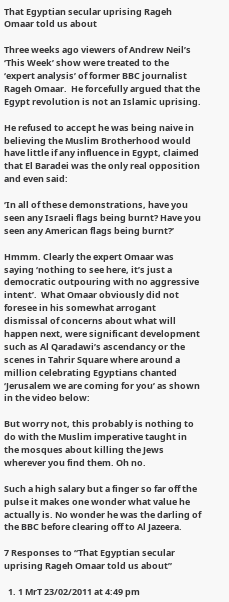That Egyptian secular uprising Rageh Omaar told us about

Three weeks ago viewers of Andrew Neil’s ‘This Week’ show were treated to the ‘expert analysis’ of former BBC journalist Rageh Omaar.  He forcefully argued that the Egypt revolution is not an Islamic uprising.

He refused to accept he was being naive in believing the Muslim Brotherhood would have little if any influence in Egypt, claimed that El Baradei was the only real opposition and even said:

‘In all of these demonstrations, have you seen any Israeli flags being burnt? Have you seen any American flags being burnt?’

Hmmm. Clearly the expert Omaar was saying ‘nothing to see here, it’s just a democratic outpouring with no aggressive intent’.  What Omaar obviously did not foresee in his somewhat arrogant dismissal of concerns about what will happen next, were significant development such as Al Qaradawi’s ascendancy or the scenes in Tahrir Square where around a million celebrating Egyptians chanted ‘Jerusalem we are coming for you’ as shown in the video below:

But worry not, this probably is nothing to do with the Muslim imperative taught in the mosques about killing the Jews wherever you find them. Oh no.

Such a high salary but a finger so far off the pulse it makes one wonder what value he actually is. No wonder he was the darling of the BBC before clearing off to Al Jazeera.

7 Responses to “That Egyptian secular uprising Rageh Omaar told us about”

  1. 1 MrT 23/02/2011 at 4:49 pm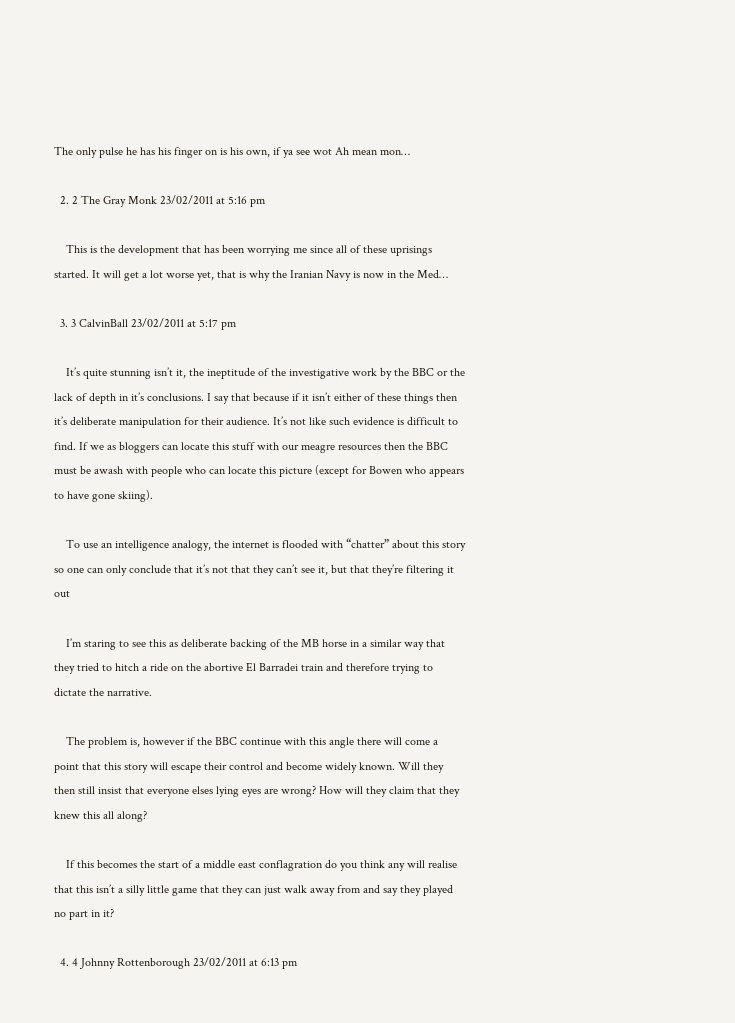The only pulse he has his finger on is his own, if ya see wot Ah mean mon…

  2. 2 The Gray Monk 23/02/2011 at 5:16 pm

    This is the development that has been worrying me since all of these uprisings started. It will get a lot worse yet, that is why the Iranian Navy is now in the Med…

  3. 3 CalvinBall 23/02/2011 at 5:17 pm

    It’s quite stunning isn’t it, the ineptitude of the investigative work by the BBC or the lack of depth in it’s conclusions. I say that because if it isn’t either of these things then it’s deliberate manipulation for their audience. It’s not like such evidence is difficult to find. If we as bloggers can locate this stuff with our meagre resources then the BBC must be awash with people who can locate this picture (except for Bowen who appears to have gone skiing).

    To use an intelligence analogy, the internet is flooded with “chatter” about this story so one can only conclude that it’s not that they can’t see it, but that they’re filtering it out

    I’m staring to see this as deliberate backing of the MB horse in a similar way that they tried to hitch a ride on the abortive El Barradei train and therefore trying to dictate the narrative.

    The problem is, however if the BBC continue with this angle there will come a point that this story will escape their control and become widely known. Will they then still insist that everyone elses lying eyes are wrong? How will they claim that they knew this all along?

    If this becomes the start of a middle east conflagration do you think any will realise that this isn’t a silly little game that they can just walk away from and say they played no part in it?

  4. 4 Johnny Rottenborough 23/02/2011 at 6:13 pm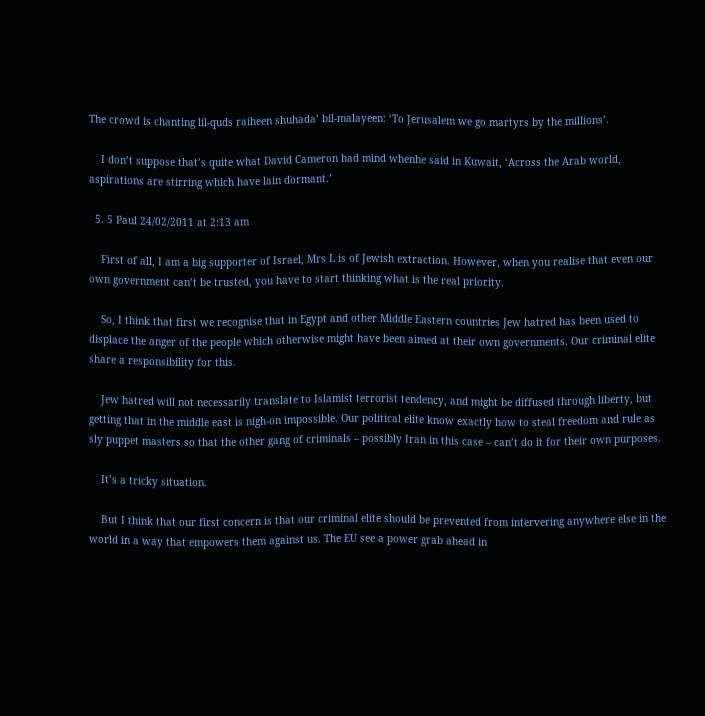The crowd is chanting lil-quds raiheen shuhada’ bil-malayeen: ‘To Jerusalem we go martyrs by the millions’.

    I don’t suppose that’s quite what David Cameron had mind whenhe said in Kuwait, ‘Across the Arab world, aspirations are stirring which have lain dormant.’

  5. 5 Paul 24/02/2011 at 2:13 am

    First of all, I am a big supporter of Israel, Mrs L is of Jewish extraction. However, when you realise that even our own government can’t be trusted, you have to start thinking what is the real priority.

    So, I think that first we recognise that in Egypt and other Middle Eastern countries Jew hatred has been used to displace the anger of the people which otherwise might have been aimed at their own governments. Our criminal elite share a responsibility for this.

    Jew hatred will not necessarily translate to Islamist terrorist tendency, and might be diffused through liberty, but getting that in the middle east is nigh-on impossible. Our political elite know exactly how to steal freedom and rule as sly puppet masters so that the other gang of criminals – possibly Iran in this case – can’t do it for their own purposes.

    It’s a tricky situation.

    But I think that our first concern is that our criminal elite should be prevented from intervering anywhere else in the world in a way that empowers them against us. The EU see a power grab ahead in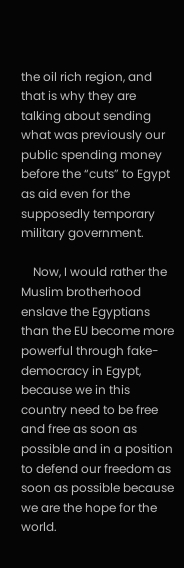the oil rich region, and that is why they are talking about sending what was previously our public spending money before the “cuts” to Egypt as aid even for the supposedly temporary military government.

    Now, I would rather the Muslim brotherhood enslave the Egyptians than the EU become more powerful through fake-democracy in Egypt, because we in this country need to be free and free as soon as possible and in a position to defend our freedom as soon as possible because we are the hope for the world.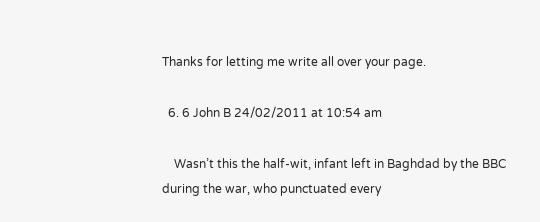Thanks for letting me write all over your page.

  6. 6 John B 24/02/2011 at 10:54 am

    Wasn’t this the half-wit, infant left in Baghdad by the BBC during the war, who punctuated every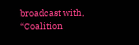broadcast with, “Coalition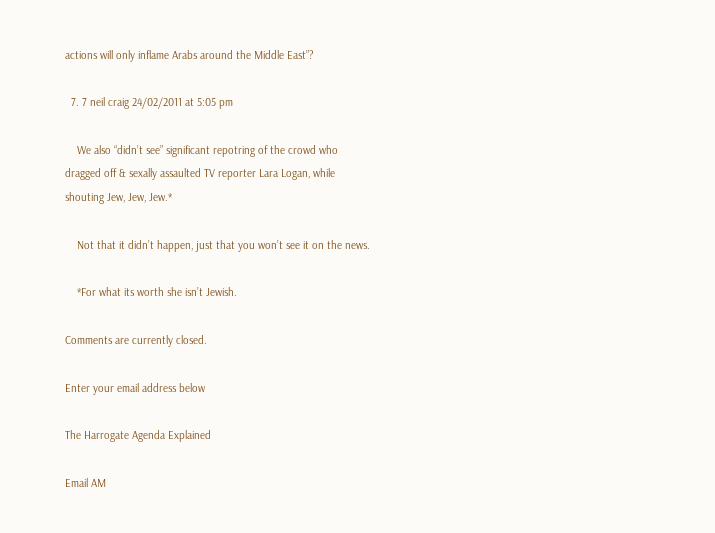actions will only inflame Arabs around the Middle East”?

  7. 7 neil craig 24/02/2011 at 5:05 pm

    We also “didn’t see” significant repotring of the crowd who dragged off & sexally assaulted TV reporter Lara Logan, while shouting Jew, Jew, Jew.*

    Not that it didn’t happen, just that you won’t see it on the news.

    *For what its worth she isn’t Jewish.

Comments are currently closed.

Enter your email address below

The Harrogate Agenda Explained

Email AM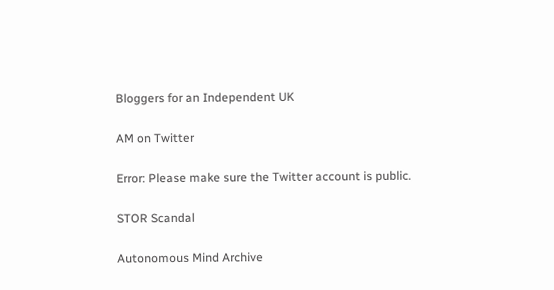Bloggers for an Independent UK

AM on Twitter

Error: Please make sure the Twitter account is public.

STOR Scandal

Autonomous Mind Archive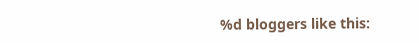%d bloggers like this: